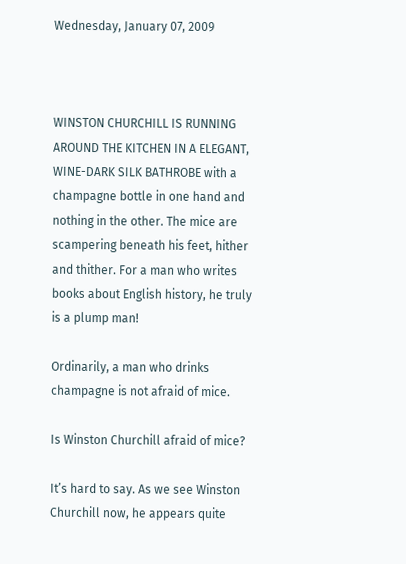Wednesday, January 07, 2009



WINSTON CHURCHILL IS RUNNING AROUND THE KITCHEN IN A ELEGANT, WINE-DARK SILK BATHROBE with a champagne bottle in one hand and nothing in the other. The mice are scampering beneath his feet, hither and thither. For a man who writes books about English history, he truly is a plump man!

Ordinarily, a man who drinks champagne is not afraid of mice.

Is Winston Churchill afraid of mice?

It’s hard to say. As we see Winston Churchill now, he appears quite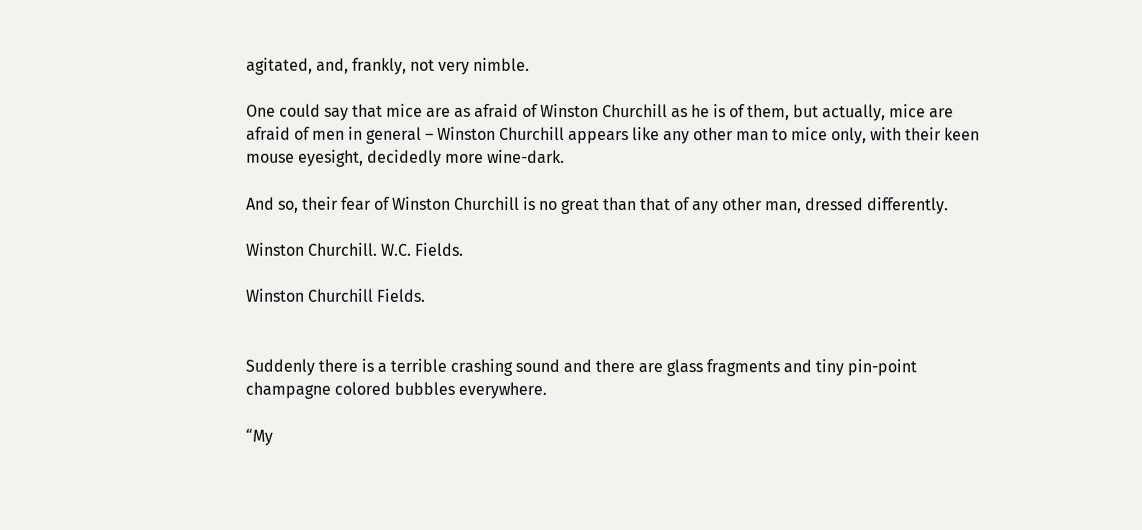agitated, and, frankly, not very nimble.

One could say that mice are as afraid of Winston Churchill as he is of them, but actually, mice are afraid of men in general – Winston Churchill appears like any other man to mice only, with their keen mouse eyesight, decidedly more wine-dark.

And so, their fear of Winston Churchill is no great than that of any other man, dressed differently.

Winston Churchill. W.C. Fields.

Winston Churchill Fields.


Suddenly there is a terrible crashing sound and there are glass fragments and tiny pin-point champagne colored bubbles everywhere.

“My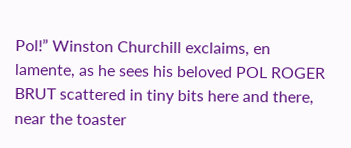Pol!” Winston Churchill exclaims, en lamente, as he sees his beloved POL ROGER BRUT scattered in tiny bits here and there, near the toaster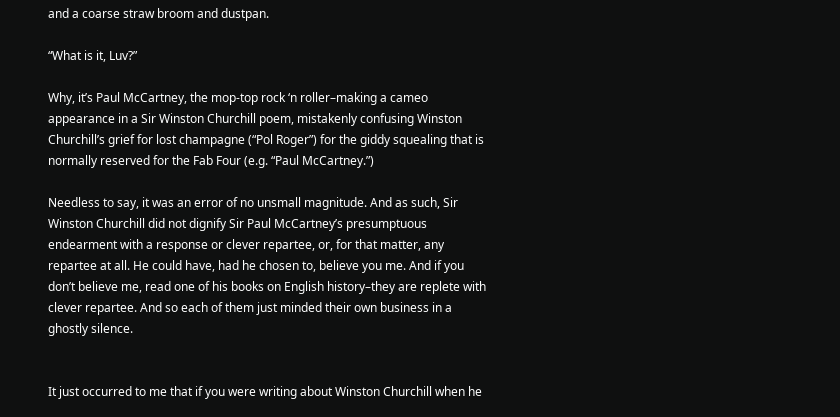and a coarse straw broom and dustpan.

“What is it, Luv?”

Why, it’s Paul McCartney, the mop-top rock ‘n roller–making a cameo appearance in a Sir Winston Churchill poem, mistakenly confusing Winston Churchill’s grief for lost champagne (“Pol Roger”) for the giddy squealing that is normally reserved for the Fab Four (e.g. “Paul McCartney.”)

Needless to say, it was an error of no unsmall magnitude. And as such, Sir Winston Churchill did not dignify Sir Paul McCartney’s presumptuous endearment with a response or clever repartee, or, for that matter, any repartee at all. He could have, had he chosen to, believe you me. And if you don’t believe me, read one of his books on English history–they are replete with clever repartee. And so each of them just minded their own business in a ghostly silence.


It just occurred to me that if you were writing about Winston Churchill when he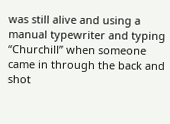was still alive and using a manual typewriter and typing “Churchill” when someone came in through the back and shot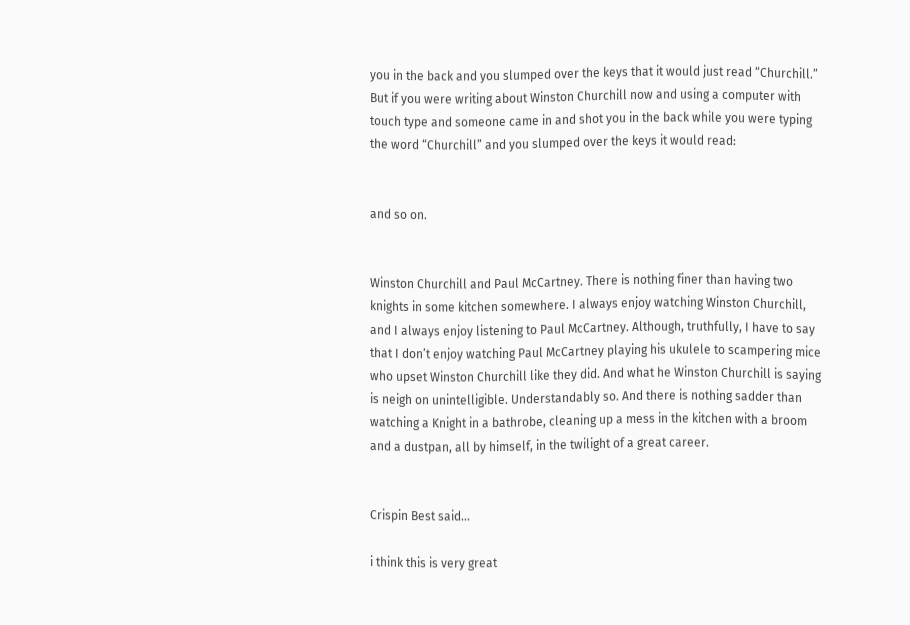you in the back and you slumped over the keys that it would just read “Churchill.” But if you were writing about Winston Churchill now and using a computer with touch type and someone came in and shot you in the back while you were typing the word “Churchill” and you slumped over the keys it would read:


and so on.


Winston Churchill and Paul McCartney. There is nothing finer than having two knights in some kitchen somewhere. I always enjoy watching Winston Churchill, and I always enjoy listening to Paul McCartney. Although, truthfully, I have to say that I don’t enjoy watching Paul McCartney playing his ukulele to scampering mice who upset Winston Churchill like they did. And what he Winston Churchill is saying is neigh on unintelligible. Understandably so. And there is nothing sadder than watching a Knight in a bathrobe, cleaning up a mess in the kitchen with a broom and a dustpan, all by himself, in the twilight of a great career.


Crispin Best said...

i think this is very great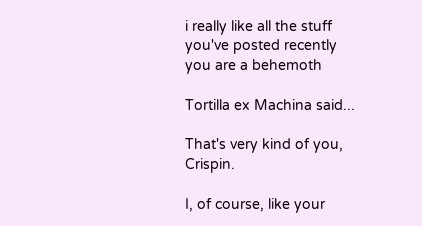i really like all the stuff you've posted recently
you are a behemoth

Tortilla ex Machina said...

That's very kind of you, Crispin.

I, of course, like your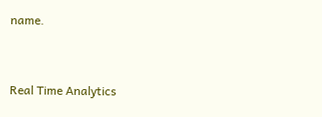name.



Real Time Analytics